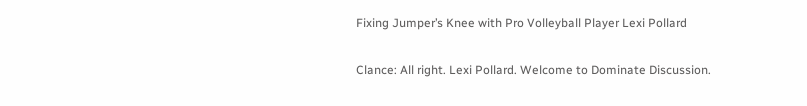Fixing Jumper’s Knee with Pro Volleyball Player Lexi Pollard

Clance: All right. Lexi Pollard. Welcome to Dominate Discussion.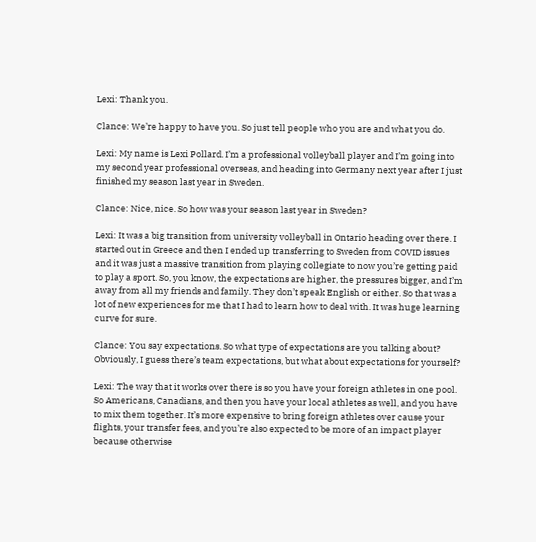Lexi: Thank you.

Clance: We’re happy to have you. So just tell people who you are and what you do.

Lexi: My name is Lexi Pollard. I’m a professional volleyball player and I’m going into my second year professional overseas, and heading into Germany next year after I just finished my season last year in Sweden.

Clance: Nice, nice. So how was your season last year in Sweden?

Lexi: It was a big transition from university volleyball in Ontario heading over there. I started out in Greece and then I ended up transferring to Sweden from COVID issues and it was just a massive transition from playing collegiate to now you’re getting paid to play a sport. So, you know, the expectations are higher, the pressures bigger, and I’m away from all my friends and family. They don’t speak English or either. So that was a lot of new experiences for me that I had to learn how to deal with. It was huge learning curve for sure.

Clance: You say expectations. So what type of expectations are you talking about? Obviously, I guess there’s team expectations, but what about expectations for yourself?

Lexi: The way that it works over there is so you have your foreign athletes in one pool. So Americans, Canadians, and then you have your local athletes as well, and you have to mix them together. It’s more expensive to bring foreign athletes over cause your flights, your transfer fees, and you’re also expected to be more of an impact player because otherwise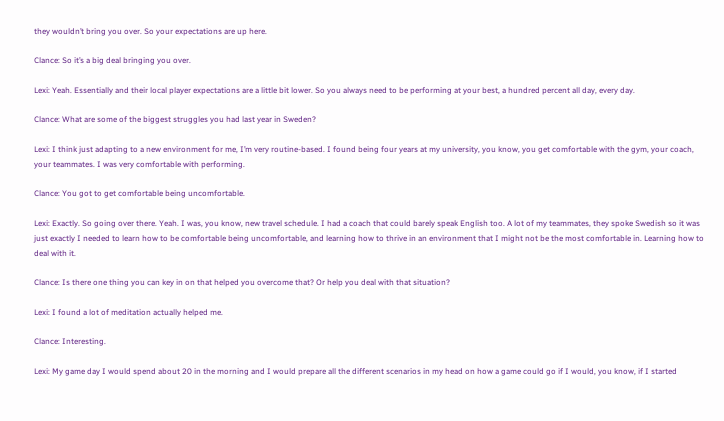they wouldn’t bring you over. So your expectations are up here.

Clance: So it’s a big deal bringing you over.

Lexi: Yeah. Essentially and their local player expectations are a little bit lower. So you always need to be performing at your best, a hundred percent all day, every day.

Clance: What are some of the biggest struggles you had last year in Sweden?

Lexi: I think just adapting to a new environment for me, I’m very routine-based. I found being four years at my university, you know, you get comfortable with the gym, your coach, your teammates. I was very comfortable with performing.

Clance: You got to get comfortable being uncomfortable.

Lexi: Exactly. So going over there. Yeah. I was, you know, new travel schedule. I had a coach that could barely speak English too. A lot of my teammates, they spoke Swedish so it was just exactly I needed to learn how to be comfortable being uncomfortable, and learning how to thrive in an environment that I might not be the most comfortable in. Learning how to deal with it.

Clance: Is there one thing you can key in on that helped you overcome that? Or help you deal with that situation?

Lexi: I found a lot of meditation actually helped me.

Clance: Interesting.

Lexi: My game day I would spend about 20 in the morning and I would prepare all the different scenarios in my head on how a game could go if I would, you know, if I started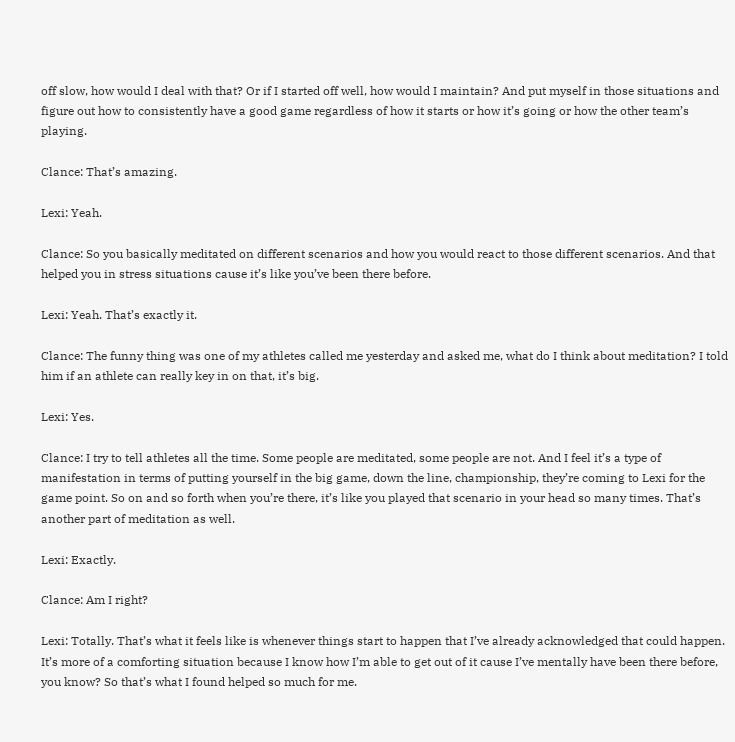off slow, how would I deal with that? Or if I started off well, how would I maintain? And put myself in those situations and figure out how to consistently have a good game regardless of how it starts or how it’s going or how the other team’s playing.

Clance: That’s amazing.

Lexi: Yeah.

Clance: So you basically meditated on different scenarios and how you would react to those different scenarios. And that helped you in stress situations cause it’s like you’ve been there before.

Lexi: Yeah. That’s exactly it.

Clance: The funny thing was one of my athletes called me yesterday and asked me, what do I think about meditation? I told him if an athlete can really key in on that, it’s big.

Lexi: Yes.

Clance: I try to tell athletes all the time. Some people are meditated, some people are not. And I feel it’s a type of manifestation in terms of putting yourself in the big game, down the line, championship, they’re coming to Lexi for the game point. So on and so forth when you’re there, it’s like you played that scenario in your head so many times. That’s another part of meditation as well.

Lexi: Exactly.

Clance: Am I right?

Lexi: Totally. That’s what it feels like is whenever things start to happen that I’ve already acknowledged that could happen. It’s more of a comforting situation because I know how I’m able to get out of it cause I’ve mentally have been there before, you know? So that’s what I found helped so much for me.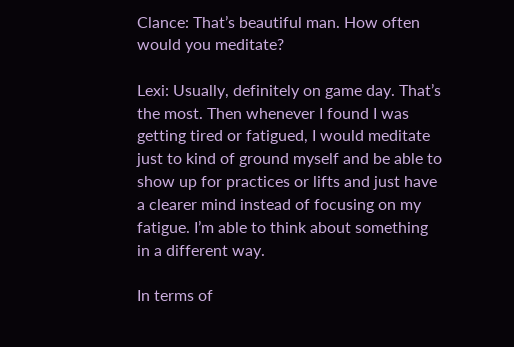Clance: That’s beautiful man. How often would you meditate?

Lexi: Usually, definitely on game day. That’s the most. Then whenever I found I was getting tired or fatigued, I would meditate just to kind of ground myself and be able to show up for practices or lifts and just have a clearer mind instead of focusing on my fatigue. I’m able to think about something in a different way.

In terms of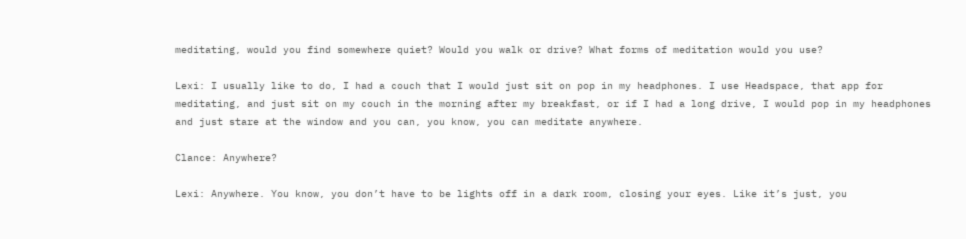meditating, would you find somewhere quiet? Would you walk or drive? What forms of meditation would you use?

Lexi: I usually like to do, I had a couch that I would just sit on pop in my headphones. I use Headspace, that app for meditating, and just sit on my couch in the morning after my breakfast, or if I had a long drive, I would pop in my headphones and just stare at the window and you can, you know, you can meditate anywhere.

Clance: Anywhere?

Lexi: Anywhere. You know, you don’t have to be lights off in a dark room, closing your eyes. Like it’s just, you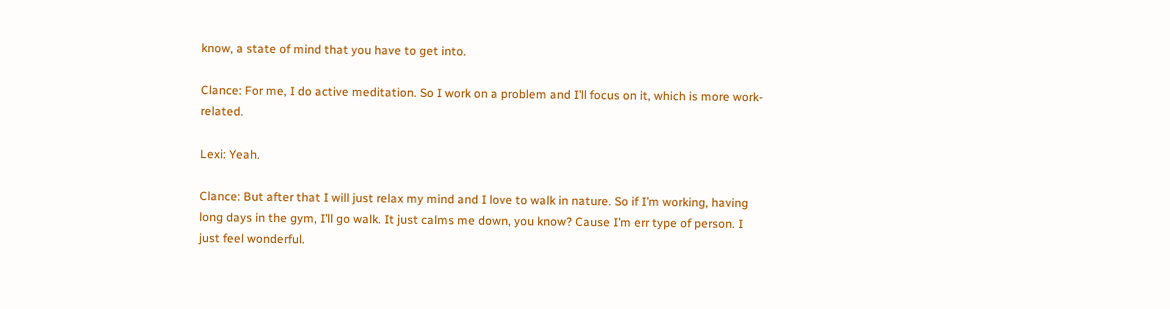know, a state of mind that you have to get into.

Clance: For me, I do active meditation. So I work on a problem and I’ll focus on it, which is more work-related.

Lexi: Yeah.

Clance: But after that I will just relax my mind and I love to walk in nature. So if I’m working, having long days in the gym, I’ll go walk. It just calms me down, you know? Cause I’m err type of person. I just feel wonderful.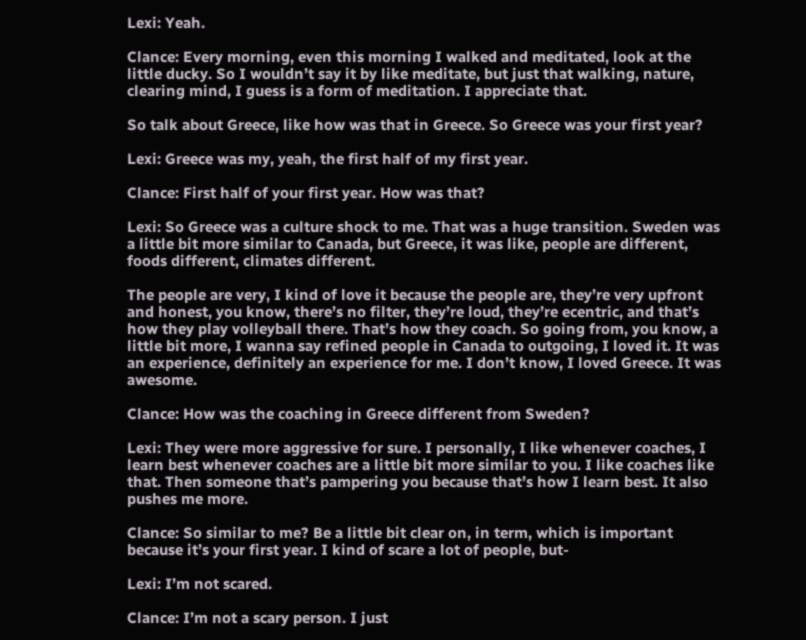Lexi: Yeah.

Clance: Every morning, even this morning I walked and meditated, look at the little ducky. So I wouldn’t say it by like meditate, but just that walking, nature, clearing mind, I guess is a form of meditation. I appreciate that.

So talk about Greece, like how was that in Greece. So Greece was your first year?

Lexi: Greece was my, yeah, the first half of my first year.

Clance: First half of your first year. How was that?

Lexi: So Greece was a culture shock to me. That was a huge transition. Sweden was a little bit more similar to Canada, but Greece, it was like, people are different, foods different, climates different.

The people are very, I kind of love it because the people are, they’re very upfront and honest, you know, there’s no filter, they’re loud, they’re ecentric, and that’s how they play volleyball there. That’s how they coach. So going from, you know, a little bit more, I wanna say refined people in Canada to outgoing, I loved it. It was an experience, definitely an experience for me. I don’t know, I loved Greece. It was awesome.

Clance: How was the coaching in Greece different from Sweden?

Lexi: They were more aggressive for sure. I personally, I like whenever coaches, I learn best whenever coaches are a little bit more similar to you. I like coaches like that. Then someone that’s pampering you because that’s how I learn best. It also pushes me more.

Clance: So similar to me? Be a little bit clear on, in term, which is important because it’s your first year. I kind of scare a lot of people, but-

Lexi: I’m not scared.

Clance: I’m not a scary person. I just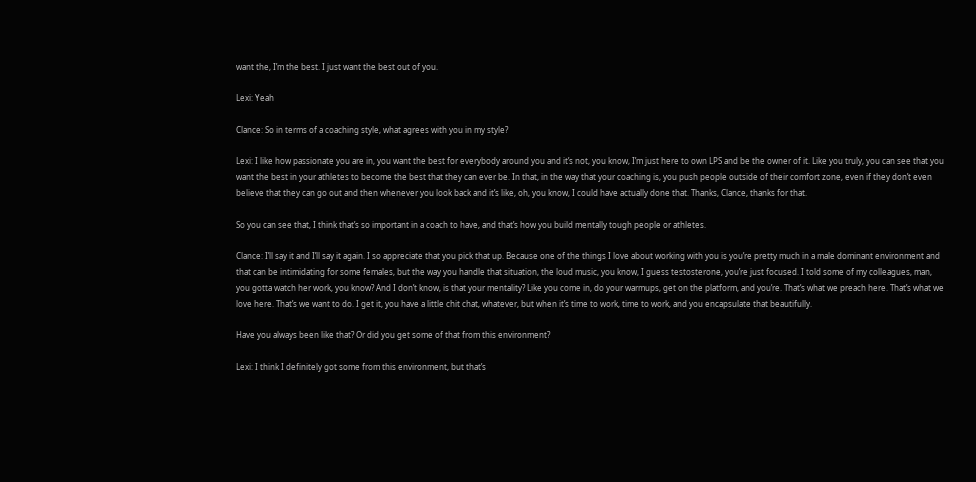want the, I’m the best. I just want the best out of you.

Lexi: Yeah

Clance: So in terms of a coaching style, what agrees with you in my style?

Lexi: I like how passionate you are in, you want the best for everybody around you and it’s not, you know, I’m just here to own LPS and be the owner of it. Like you truly, you can see that you want the best in your athletes to become the best that they can ever be. In that, in the way that your coaching is, you push people outside of their comfort zone, even if they don’t even believe that they can go out and then whenever you look back and it’s like, oh, you know, I could have actually done that. Thanks, Clance, thanks for that.

So you can see that, I think that’s so important in a coach to have, and that’s how you build mentally tough people or athletes.

Clance: I’ll say it and I’ll say it again. I so appreciate that you pick that up. Because one of the things I love about working with you is you’re pretty much in a male dominant environment and that can be intimidating for some females, but the way you handle that situation, the loud music, you know, I guess testosterone, you’re just focused. I told some of my colleagues, man, you gotta watch her work, you know? And I don’t know, is that your mentality? Like you come in, do your warmups, get on the platform, and you’re. That’s what we preach here. That’s what we love here. That’s we want to do. I get it, you have a little chit chat, whatever, but when it’s time to work, time to work, and you encapsulate that beautifully.

Have you always been like that? Or did you get some of that from this environment?

Lexi: I think I definitely got some from this environment, but that’s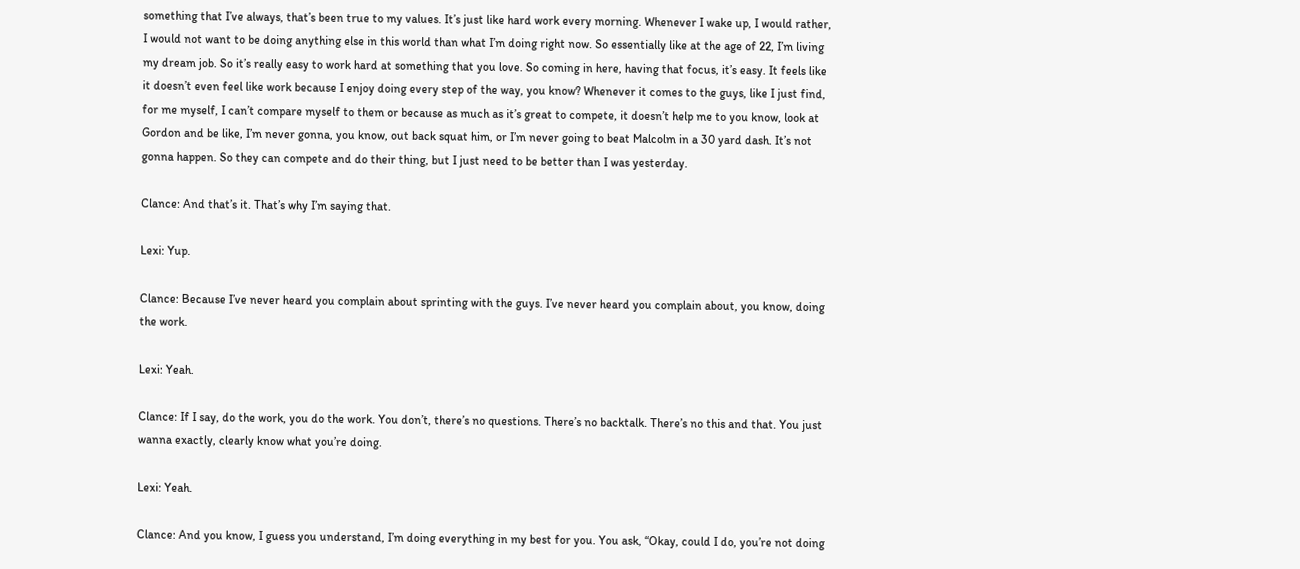something that I’ve always, that’s been true to my values. It’s just like hard work every morning. Whenever I wake up, I would rather, I would not want to be doing anything else in this world than what I’m doing right now. So essentially like at the age of 22, I’m living my dream job. So it’s really easy to work hard at something that you love. So coming in here, having that focus, it’s easy. It feels like it doesn’t even feel like work because I enjoy doing every step of the way, you know? Whenever it comes to the guys, like I just find, for me myself, I can’t compare myself to them or because as much as it’s great to compete, it doesn’t help me to you know, look at Gordon and be like, I’m never gonna, you know, out back squat him, or I’m never going to beat Malcolm in a 30 yard dash. It’s not gonna happen. So they can compete and do their thing, but I just need to be better than I was yesterday.

Clance: And that’s it. That’s why I’m saying that.

Lexi: Yup.

Clance: Because I’ve never heard you complain about sprinting with the guys. I’ve never heard you complain about, you know, doing the work.

Lexi: Yeah.

Clance: If I say, do the work, you do the work. You don’t, there’s no questions. There’s no backtalk. There’s no this and that. You just wanna exactly, clearly know what you’re doing.

Lexi: Yeah.

Clance: And you know, I guess you understand, I’m doing everything in my best for you. You ask, “Okay, could I do, you’re not doing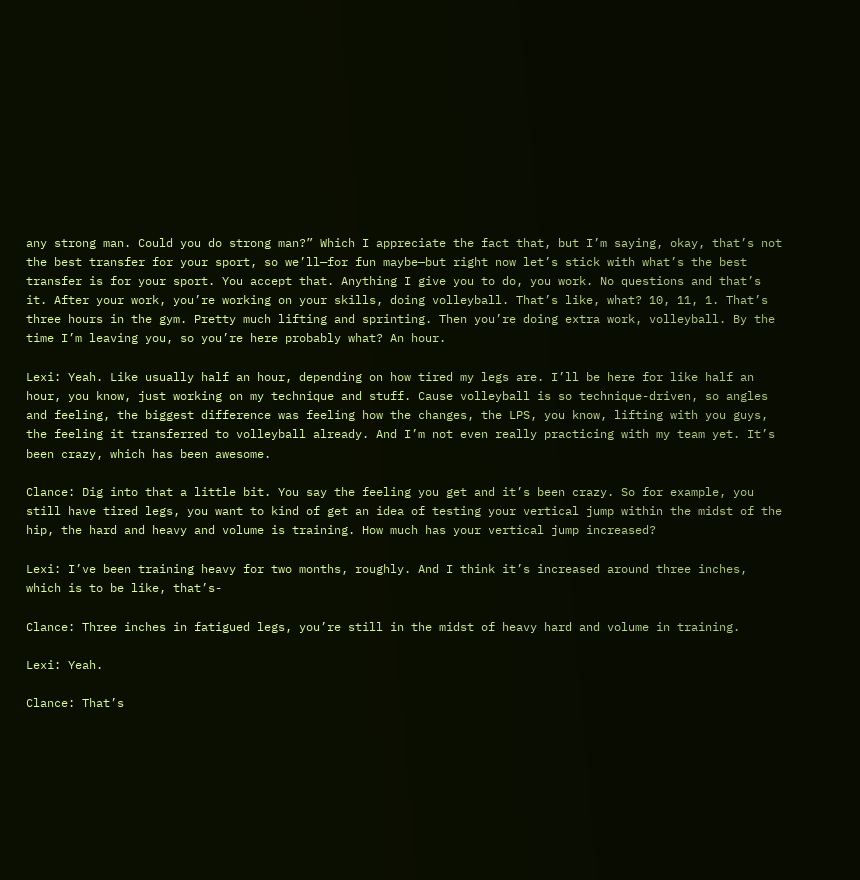any strong man. Could you do strong man?” Which I appreciate the fact that, but I’m saying, okay, that’s not the best transfer for your sport, so we’ll—for fun maybe—but right now let’s stick with what’s the best transfer is for your sport. You accept that. Anything I give you to do, you work. No questions and that’s it. After your work, you’re working on your skills, doing volleyball. That’s like, what? 10, 11, 1. That’s three hours in the gym. Pretty much lifting and sprinting. Then you’re doing extra work, volleyball. By the time I’m leaving you, so you’re here probably what? An hour.

Lexi: Yeah. Like usually half an hour, depending on how tired my legs are. I’ll be here for like half an hour, you know, just working on my technique and stuff. Cause volleyball is so technique-driven, so angles and feeling, the biggest difference was feeling how the changes, the LPS, you know, lifting with you guys, the feeling it transferred to volleyball already. And I’m not even really practicing with my team yet. It’s been crazy, which has been awesome.

Clance: Dig into that a little bit. You say the feeling you get and it’s been crazy. So for example, you still have tired legs, you want to kind of get an idea of testing your vertical jump within the midst of the hip, the hard and heavy and volume is training. How much has your vertical jump increased?

Lexi: I’ve been training heavy for two months, roughly. And I think it’s increased around three inches, which is to be like, that’s-

Clance: Three inches in fatigued legs, you’re still in the midst of heavy hard and volume in training.

Lexi: Yeah.

Clance: That’s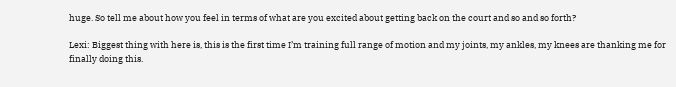huge. So tell me about how you feel in terms of what are you excited about getting back on the court and so and so forth?

Lexi: Biggest thing with here is, this is the first time I’m training full range of motion and my joints, my ankles, my knees are thanking me for finally doing this.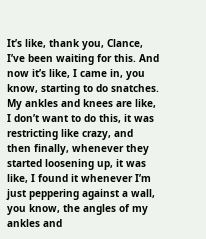It’s like, thank you, Clance, I’ve been waiting for this. And now it’s like, I came in, you know, starting to do snatches. My ankles and knees are like, I don’t want to do this, it was restricting like crazy, and then finally, whenever they started loosening up, it was like, I found it whenever I’m just peppering against a wall, you know, the angles of my ankles and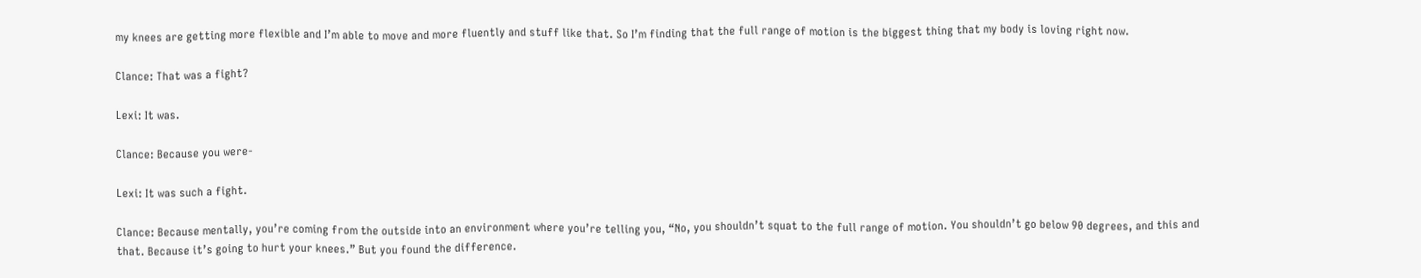my knees are getting more flexible and I’m able to move and more fluently and stuff like that. So I’m finding that the full range of motion is the biggest thing that my body is loving right now.

Clance: That was a fight?

Lexi: It was.

Clance: Because you were-

Lexi: It was such a fight.

Clance: Because mentally, you’re coming from the outside into an environment where you’re telling you, “No, you shouldn’t squat to the full range of motion. You shouldn’t go below 90 degrees, and this and that. Because it’s going to hurt your knees.” But you found the difference.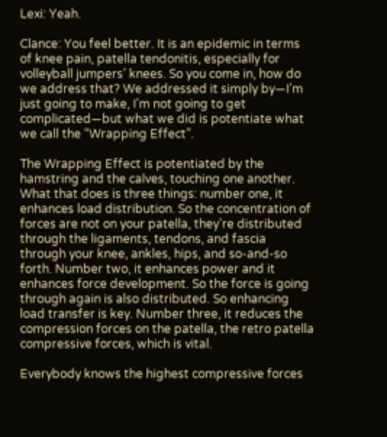Lexi: Yeah.

Clance: You feel better. It is an epidemic in terms of knee pain, patella tendonitis, especially for volleyball jumpers’ knees. So you come in, how do we address that? We addressed it simply by—I’m just going to make, I’m not going to get complicated—but what we did is potentiate what we call the “Wrapping Effect”.

The Wrapping Effect is potentiated by the hamstring and the calves, touching one another. What that does is three things: number one, it enhances load distribution. So the concentration of forces are not on your patella, they’re distributed through the ligaments, tendons, and fascia through your knee, ankles, hips, and so-and-so forth. Number two, it enhances power and it enhances force development. So the force is going through again is also distributed. So enhancing load transfer is key. Number three, it reduces the compression forces on the patella, the retro patella compressive forces, which is vital.

Everybody knows the highest compressive forces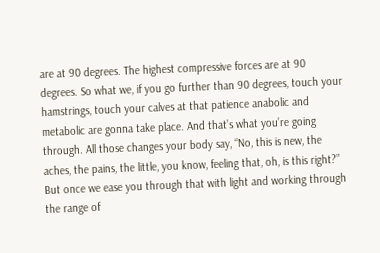are at 90 degrees. The highest compressive forces are at 90 degrees. So what we, if you go further than 90 degrees, touch your hamstrings, touch your calves at that patience anabolic and metabolic are gonna take place. And that’s what you’re going through. All those changes your body say, “No, this is new, the aches, the pains, the little, you know, feeling that, oh, is this right?” But once we ease you through that with light and working through the range of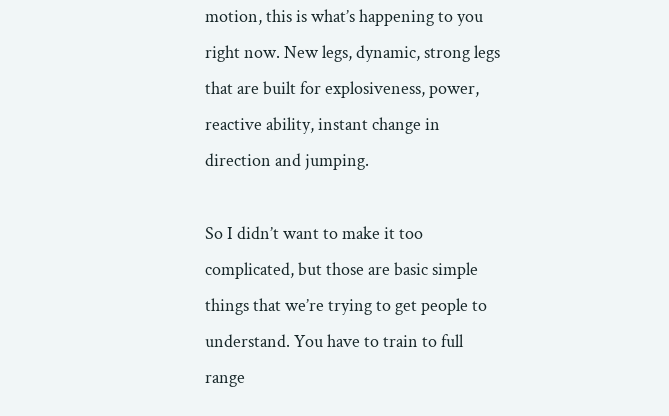motion, this is what’s happening to you right now. New legs, dynamic, strong legs that are built for explosiveness, power, reactive ability, instant change in direction and jumping.

So I didn’t want to make it too complicated, but those are basic simple things that we’re trying to get people to understand. You have to train to full range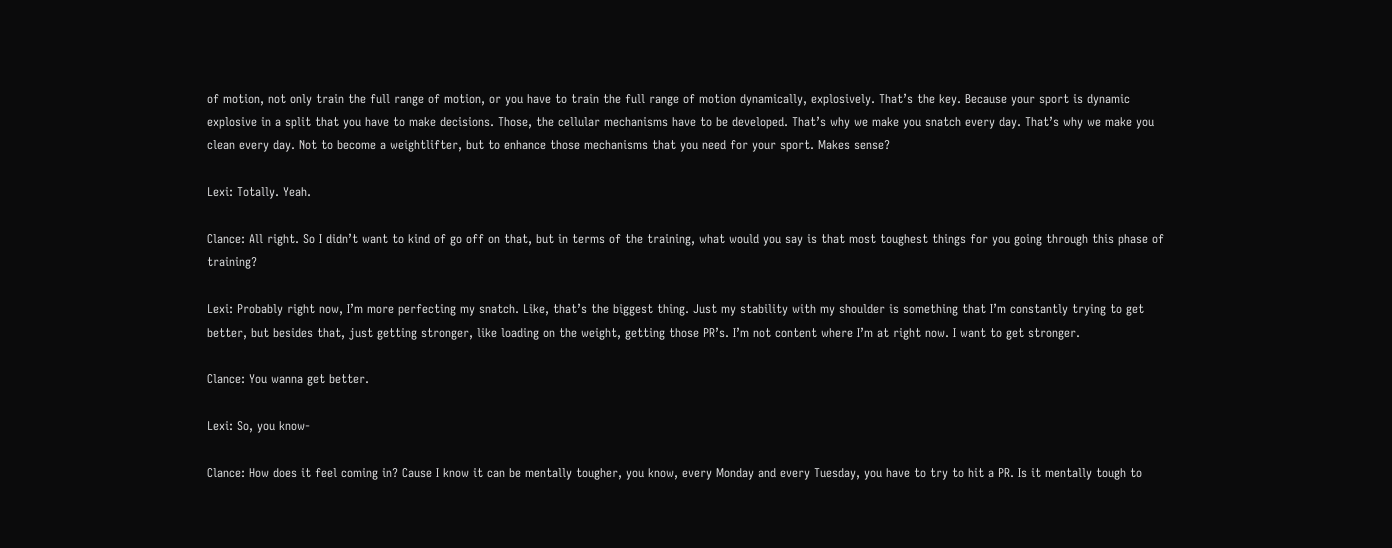of motion, not only train the full range of motion, or you have to train the full range of motion dynamically, explosively. That’s the key. Because your sport is dynamic explosive in a split that you have to make decisions. Those, the cellular mechanisms have to be developed. That’s why we make you snatch every day. That’s why we make you clean every day. Not to become a weightlifter, but to enhance those mechanisms that you need for your sport. Makes sense?

Lexi: Totally. Yeah.

Clance: All right. So I didn’t want to kind of go off on that, but in terms of the training, what would you say is that most toughest things for you going through this phase of training?

Lexi: Probably right now, I’m more perfecting my snatch. Like, that’s the biggest thing. Just my stability with my shoulder is something that I’m constantly trying to get better, but besides that, just getting stronger, like loading on the weight, getting those PR’s. I’m not content where I’m at right now. I want to get stronger.

Clance: You wanna get better.

Lexi: So, you know-

Clance: How does it feel coming in? Cause I know it can be mentally tougher, you know, every Monday and every Tuesday, you have to try to hit a PR. Is it mentally tough to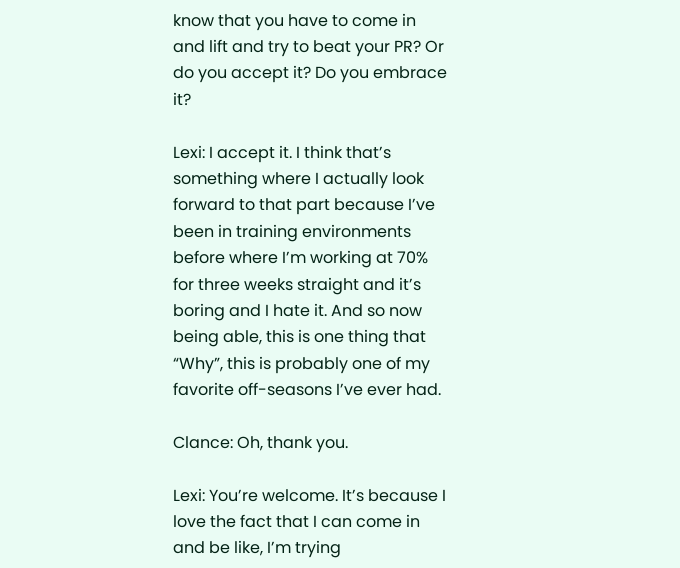know that you have to come in and lift and try to beat your PR? Or do you accept it? Do you embrace it?

Lexi: I accept it. I think that’s something where I actually look forward to that part because I’ve been in training environments before where I’m working at 70% for three weeks straight and it’s boring and I hate it. And so now being able, this is one thing that “Why”, this is probably one of my favorite off-seasons I’ve ever had.

Clance: Oh, thank you.

Lexi: You’re welcome. It’s because I love the fact that I can come in and be like, I’m trying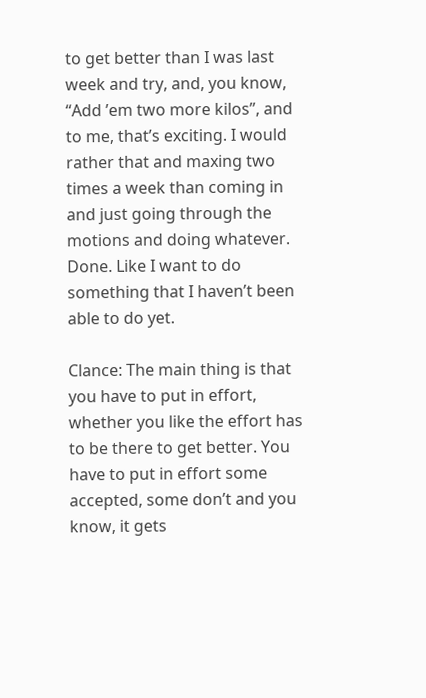to get better than I was last week and try, and, you know, “Add ’em two more kilos”, and to me, that’s exciting. I would rather that and maxing two times a week than coming in and just going through the motions and doing whatever. Done. Like I want to do something that I haven’t been able to do yet.

Clance: The main thing is that you have to put in effort, whether you like the effort has to be there to get better. You have to put in effort some accepted, some don’t and you know, it gets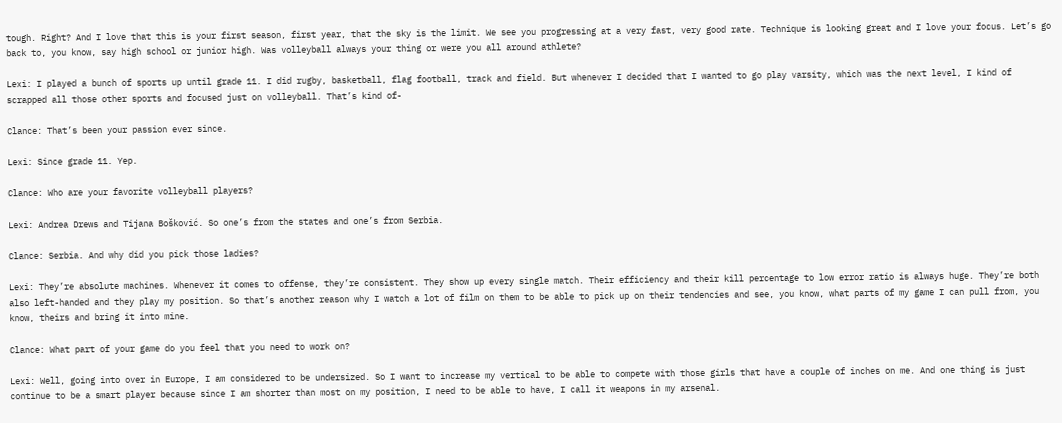tough. Right? And I love that this is your first season, first year, that the sky is the limit. We see you progressing at a very fast, very good rate. Technique is looking great and I love your focus. Let’s go back to, you know, say high school or junior high. Was volleyball always your thing or were you all around athlete?

Lexi: I played a bunch of sports up until grade 11. I did rugby, basketball, flag football, track and field. But whenever I decided that I wanted to go play varsity, which was the next level, I kind of scrapped all those other sports and focused just on volleyball. That’s kind of-

Clance: That’s been your passion ever since.

Lexi: Since grade 11. Yep.

Clance: Who are your favorite volleyball players?

Lexi: Andrea Drews and Tijana Bošković. So one’s from the states and one’s from Serbia.

Clance: Serbia. And why did you pick those ladies?

Lexi: They’re absolute machines. Whenever it comes to offense, they’re consistent. They show up every single match. Their efficiency and their kill percentage to low error ratio is always huge. They’re both also left-handed and they play my position. So that’s another reason why I watch a lot of film on them to be able to pick up on their tendencies and see, you know, what parts of my game I can pull from, you know, theirs and bring it into mine.

Clance: What part of your game do you feel that you need to work on?

Lexi: Well, going into over in Europe, I am considered to be undersized. So I want to increase my vertical to be able to compete with those girls that have a couple of inches on me. And one thing is just continue to be a smart player because since I am shorter than most on my position, I need to be able to have, I call it weapons in my arsenal.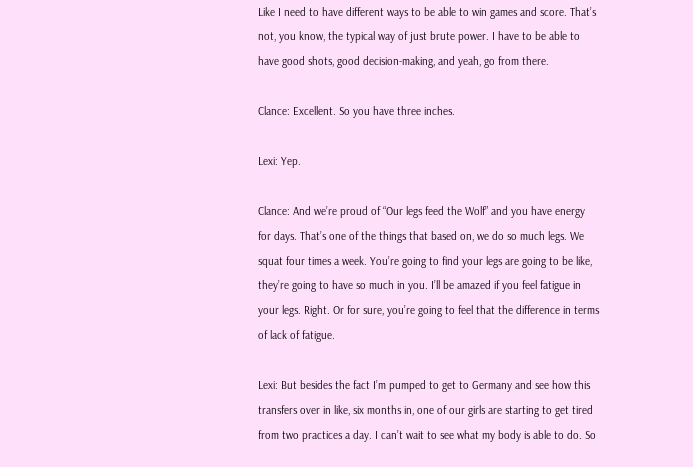Like I need to have different ways to be able to win games and score. That’s not, you know, the typical way of just brute power. I have to be able to have good shots, good decision-making, and yeah, go from there.

Clance: Excellent. So you have three inches.

Lexi: Yep.

Clance: And we’re proud of “Our legs feed the Wolf” and you have energy for days. That’s one of the things that based on, we do so much legs. We squat four times a week. You’re going to find your legs are going to be like, they’re going to have so much in you. I’ll be amazed if you feel fatigue in your legs. Right. Or for sure, you’re going to feel that the difference in terms of lack of fatigue.

Lexi: But besides the fact I’m pumped to get to Germany and see how this transfers over in like, six months in, one of our girls are starting to get tired from two practices a day. I can’t wait to see what my body is able to do. So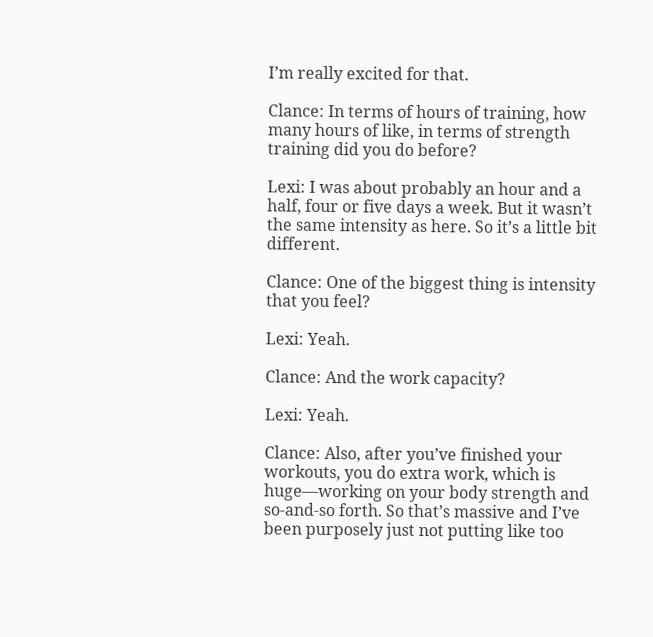I’m really excited for that.

Clance: In terms of hours of training, how many hours of like, in terms of strength training did you do before?

Lexi: I was about probably an hour and a half, four or five days a week. But it wasn’t the same intensity as here. So it’s a little bit different.

Clance: One of the biggest thing is intensity that you feel?

Lexi: Yeah.

Clance: And the work capacity?

Lexi: Yeah.

Clance: Also, after you’ve finished your workouts, you do extra work, which is huge—working on your body strength and so-and-so forth. So that’s massive and I’ve been purposely just not putting like too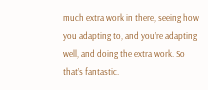much extra work in there, seeing how you adapting to, and you’re adapting well, and doing the extra work. So that’s fantastic.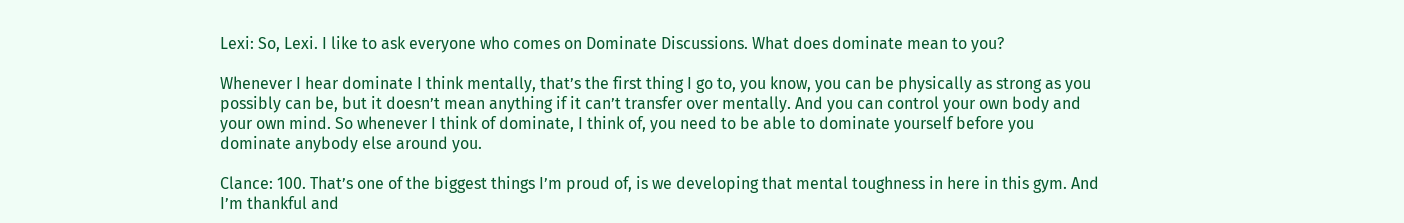Lexi: So, Lexi. I like to ask everyone who comes on Dominate Discussions. What does dominate mean to you?

Whenever I hear dominate I think mentally, that’s the first thing I go to, you know, you can be physically as strong as you possibly can be, but it doesn’t mean anything if it can’t transfer over mentally. And you can control your own body and your own mind. So whenever I think of dominate, I think of, you need to be able to dominate yourself before you dominate anybody else around you.

Clance: 100. That’s one of the biggest things I’m proud of, is we developing that mental toughness in here in this gym. And I’m thankful and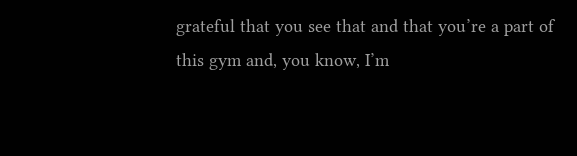grateful that you see that and that you’re a part of this gym and, you know, I’m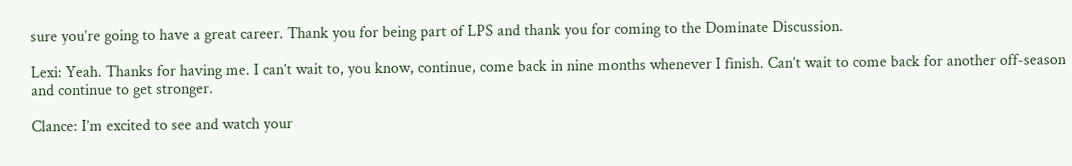sure you’re going to have a great career. Thank you for being part of LPS and thank you for coming to the Dominate Discussion.

Lexi: Yeah. Thanks for having me. I can’t wait to, you know, continue, come back in nine months whenever I finish. Can’t wait to come back for another off-season and continue to get stronger.

Clance: I’m excited to see and watch your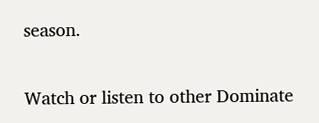season.

Watch or listen to other Dominate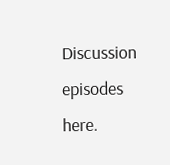Discussion episodes here.